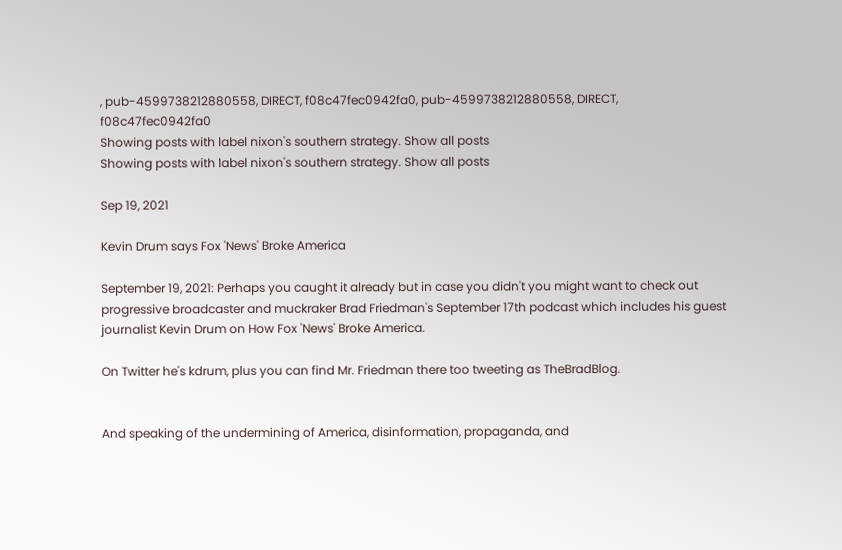, pub-4599738212880558, DIRECT, f08c47fec0942fa0, pub-4599738212880558, DIRECT, f08c47fec0942fa0
Showing posts with label nixon's southern strategy. Show all posts
Showing posts with label nixon's southern strategy. Show all posts

Sep 19, 2021

Kevin Drum says Fox 'News' Broke America

September 19, 2021: Perhaps you caught it already but in case you didn't you might want to check out progressive broadcaster and muckraker Brad Friedman's September 17th podcast which includes his guest journalist Kevin Drum on How Fox 'News' Broke America.

On Twitter he's kdrum, plus you can find Mr. Friedman there too tweeting as TheBradBlog.


And speaking of the undermining of America, disinformation, propaganda, and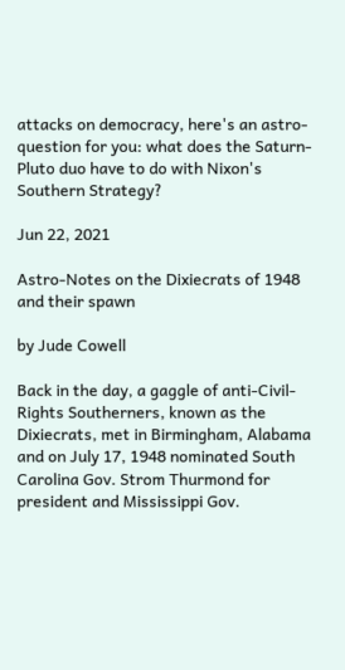attacks on democracy, here's an astro-question for you: what does the Saturn-Pluto duo have to do with Nixon's Southern Strategy?

Jun 22, 2021

Astro-Notes on the Dixiecrats of 1948 and their spawn

by Jude Cowell

Back in the day, a gaggle of anti-Civil-Rights Southerners, known as the Dixiecrats, met in Birmingham, Alabama and on July 17, 1948 nominated South Carolina Gov. Strom Thurmond for president and Mississippi Gov.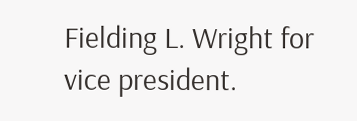Fielding L. Wright for vice president.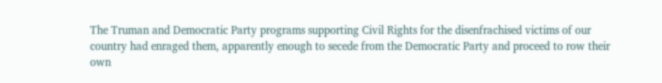The Truman and Democratic Party programs supporting Civil Rights for the disenfrachised victims of our country had enraged them, apparently enough to secede from the Democratic Party and proceed to row their own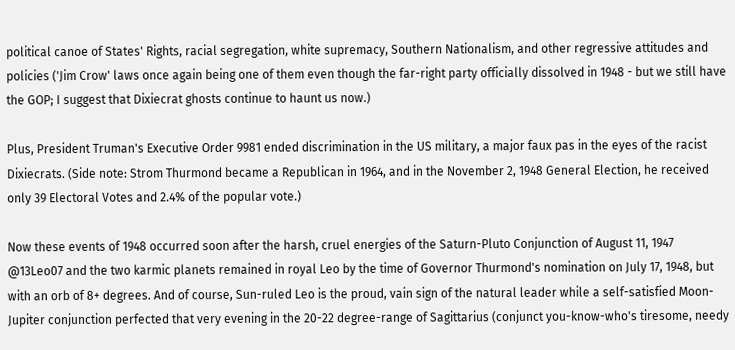political canoe of States' Rights, racial segregation, white supremacy, Southern Nationalism, and other regressive attitudes and policies ('Jim Crow' laws once again being one of them even though the far-right party officially dissolved in 1948 - but we still have the GOP; I suggest that Dixiecrat ghosts continue to haunt us now.)

Plus, President Truman's Executive Order 9981 ended discrimination in the US military, a major faux pas in the eyes of the racist Dixiecrats. (Side note: Strom Thurmond became a Republican in 1964, and in the November 2, 1948 General Election, he received only 39 Electoral Votes and 2.4% of the popular vote.)

Now these events of 1948 occurred soon after the harsh, cruel energies of the Saturn-Pluto Conjunction of August 11, 1947 @13Leo07 and the two karmic planets remained in royal Leo by the time of Governor Thurmond's nomination on July 17, 1948, but with an orb of 8+ degrees. And of course, Sun-ruled Leo is the proud, vain sign of the natural leader while a self-satisfied Moon-Jupiter conjunction perfected that very evening in the 20-22 degree-range of Sagittarius (conjunct you-know-who's tiresome, needy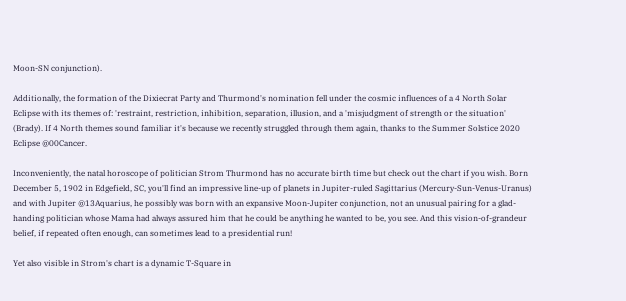Moon-SN conjunction).

Additionally, the formation of the Dixiecrat Party and Thurmond's nomination fell under the cosmic influences of a 4 North Solar Eclipse with its themes of: 'restraint, restriction, inhibition, separation, illusion, and a 'misjudgment of strength or the situation' (Brady). If 4 North themes sound familiar it's because we recently struggled through them again, thanks to the Summer Solstice 2020 Eclipse @00Cancer.

Inconveniently, the natal horoscope of politician Strom Thurmond has no accurate birth time but check out the chart if you wish. Born December 5, 1902 in Edgefield, SC, you'll find an impressive line-up of planets in Jupiter-ruled Sagittarius (Mercury-Sun-Venus-Uranus) and with Jupiter @13Aquarius, he possibly was born with an expansive Moon-Jupiter conjunction, not an unusual pairing for a glad-handing politician whose Mama had always assured him that he could be anything he wanted to be, you see. And this vision-of-grandeur belief, if repeated often enough, can sometimes lead to a presidential run!

Yet also visible in Strom's chart is a dynamic T-Square in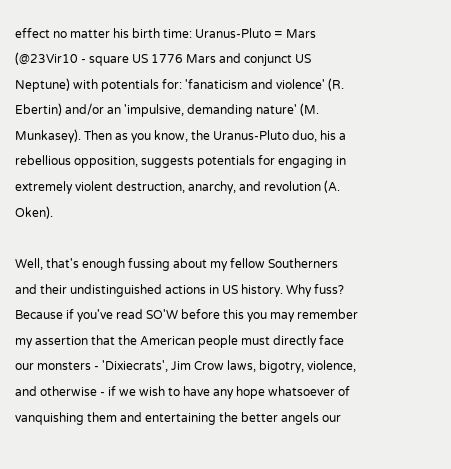effect no matter his birth time: Uranus-Pluto = Mars (@23Vir10 - square US 1776 Mars and conjunct US Neptune) with potentials for: 'fanaticism and violence' (R. Ebertin) and/or an 'impulsive, demanding nature' (M. Munkasey). Then as you know, the Uranus-Pluto duo, his a rebellious opposition, suggests potentials for engaging in extremely violent destruction, anarchy, and revolution (A. Oken).

Well, that's enough fussing about my fellow Southerners and their undistinguished actions in US history. Why fuss? Because if you've read SO'W before this you may remember my assertion that the American people must directly face our monsters - 'Dixiecrats', Jim Crow laws, bigotry, violence, and otherwise - if we wish to have any hope whatsoever of vanquishing them and entertaining the better angels our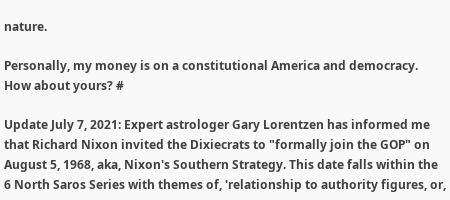nature.

Personally, my money is on a constitutional America and democracy. How about yours? #

Update July 7, 2021: Expert astrologer Gary Lorentzen has informed me that Richard Nixon invited the Dixiecrats to "formally join the GOP" on August 5, 1968, aka, Nixon's Southern Strategy. This date falls within the 6 North Saros Series with themes of, 'relationship to authority figures, or,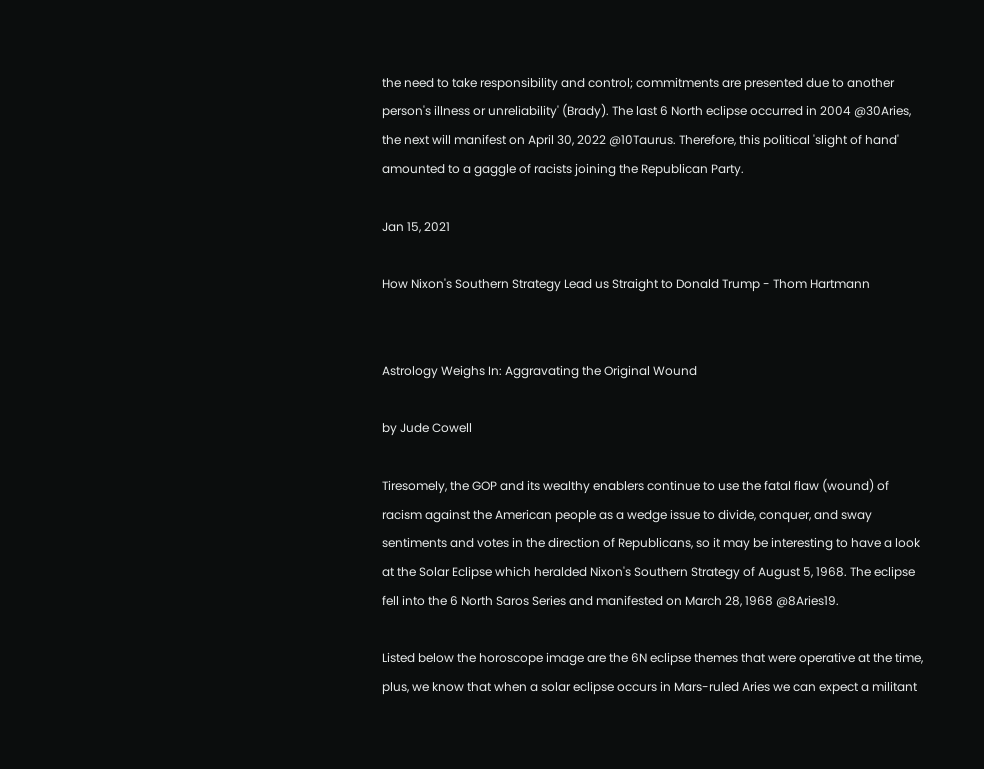the need to take responsibility and control; commitments are presented due to another person's illness or unreliability' (Brady). The last 6 North eclipse occurred in 2004 @30Aries, the next will manifest on April 30, 2022 @10Taurus. Therefore, this political 'slight of hand' amounted to a gaggle of racists joining the Republican Party.

Jan 15, 2021

How Nixon's Southern Strategy Lead us Straight to Donald Trump - Thom Hartmann


Astrology Weighs In: Aggravating the Original Wound

by Jude Cowell

Tiresomely, the GOP and its wealthy enablers continue to use the fatal flaw (wound) of racism against the American people as a wedge issue to divide, conquer, and sway sentiments and votes in the direction of Republicans, so it may be interesting to have a look at the Solar Eclipse which heralded Nixon's Southern Strategy of August 5, 1968. The eclipse fell into the 6 North Saros Series and manifested on March 28, 1968 @8Aries19.

Listed below the horoscope image are the 6N eclipse themes that were operative at the time, plus, we know that when a solar eclipse occurs in Mars-ruled Aries we can expect a militant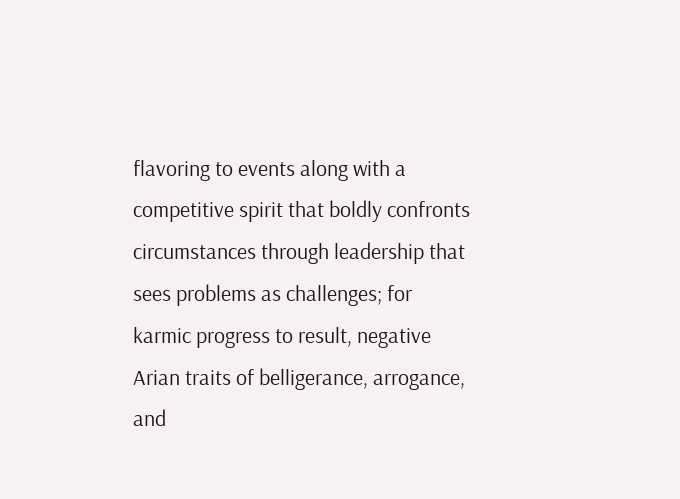flavoring to events along with a competitive spirit that boldly confronts circumstances through leadership that sees problems as challenges; for karmic progress to result, negative Arian traits of belligerance, arrogance, and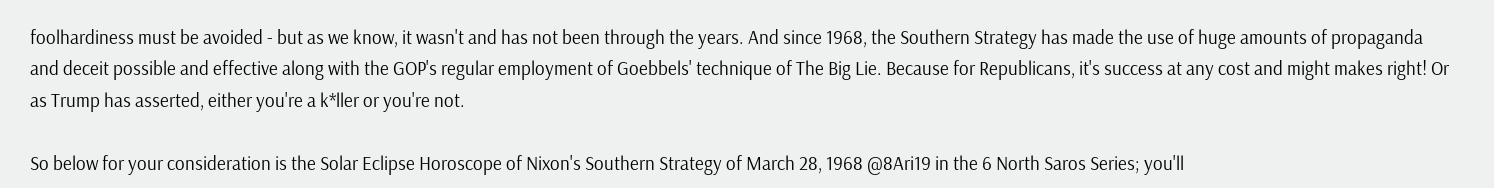foolhardiness must be avoided - but as we know, it wasn't and has not been through the years. And since 1968, the Southern Strategy has made the use of huge amounts of propaganda and deceit possible and effective along with the GOP's regular employment of Goebbels' technique of The Big Lie. Because for Republicans, it's success at any cost and might makes right! Or as Trump has asserted, either you're a k*ller or you're not.

So below for your consideration is the Solar Eclipse Horoscope of Nixon's Southern Strategy of March 28, 1968 @8Ari19 in the 6 North Saros Series; you'll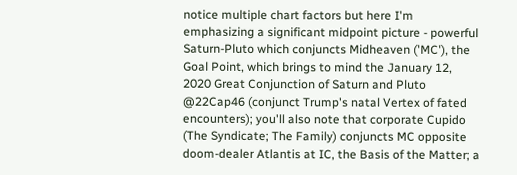notice multiple chart factors but here I'm emphasizing a significant midpoint picture - powerful Saturn-Pluto which conjuncts Midheaven ('MC'), the Goal Point, which brings to mind the January 12, 2020 Great Conjunction of Saturn and Pluto @22Cap46 (conjunct Trump's natal Vertex of fated encounters); you'll also note that corporate Cupido (The Syndicate; The Family) conjuncts MC opposite doom-dealer Atlantis at IC, the Basis of the Matter; a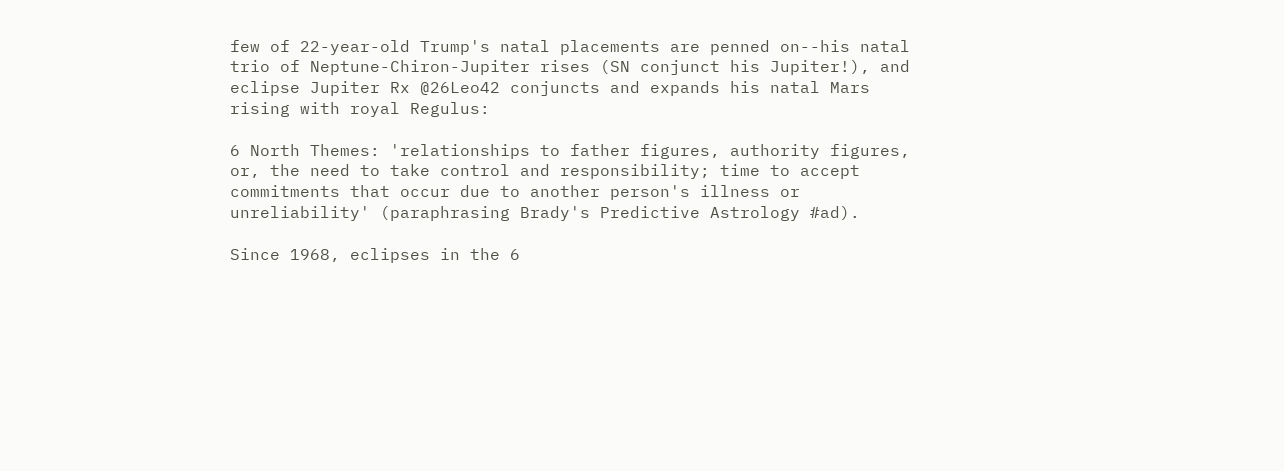few of 22-year-old Trump's natal placements are penned on--his natal trio of Neptune-Chiron-Jupiter rises (SN conjunct his Jupiter!), and eclipse Jupiter Rx @26Leo42 conjuncts and expands his natal Mars rising with royal Regulus:

6 North Themes: 'relationships to father figures, authority figures, or, the need to take control and responsibility; time to accept commitments that occur due to another person's illness or unreliability' (paraphrasing Brady's Predictive Astrology #ad).

Since 1968, eclipses in the 6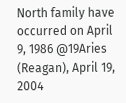North family have occurred on April 9, 1986 @19Aries (Reagan), April 19, 2004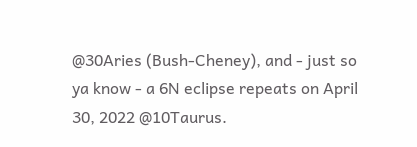@30Aries (Bush-Cheney), and - just so ya know - a 6N eclipse repeats on April 30, 2022 @10Taurus.